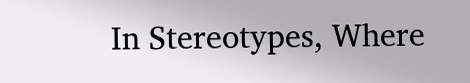In Stereotypes, Where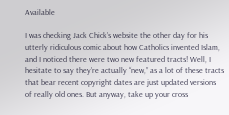Available

I was checking Jack Chick’s website the other day for his utterly ridiculous comic about how Catholics invented Islam, and I noticed there were two new featured tracts! Well, I hesitate to say they’re actually “new,” as a lot of these tracts that bear recent copyright dates are just updated versions of really old ones. But anyway, take up your cross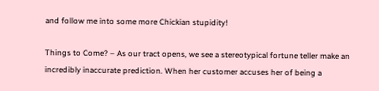and follow me into some more Chickian stupidity!

Things to Come? – As our tract opens, we see a stereotypical fortune teller make an incredibly inaccurate prediction. When her customer accuses her of being a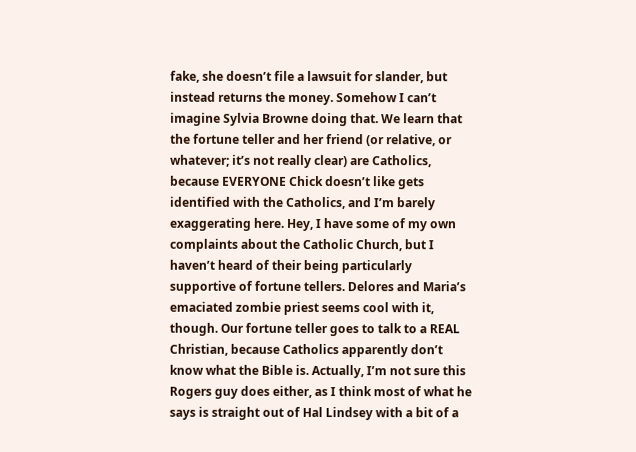fake, she doesn’t file a lawsuit for slander, but instead returns the money. Somehow I can’t imagine Sylvia Browne doing that. We learn that the fortune teller and her friend (or relative, or whatever; it’s not really clear) are Catholics, because EVERYONE Chick doesn’t like gets identified with the Catholics, and I’m barely exaggerating here. Hey, I have some of my own complaints about the Catholic Church, but I haven’t heard of their being particularly supportive of fortune tellers. Delores and Maria’s emaciated zombie priest seems cool with it, though. Our fortune teller goes to talk to a REAL Christian, because Catholics apparently don’t know what the Bible is. Actually, I’m not sure this Rogers guy does either, as I think most of what he says is straight out of Hal Lindsey with a bit of a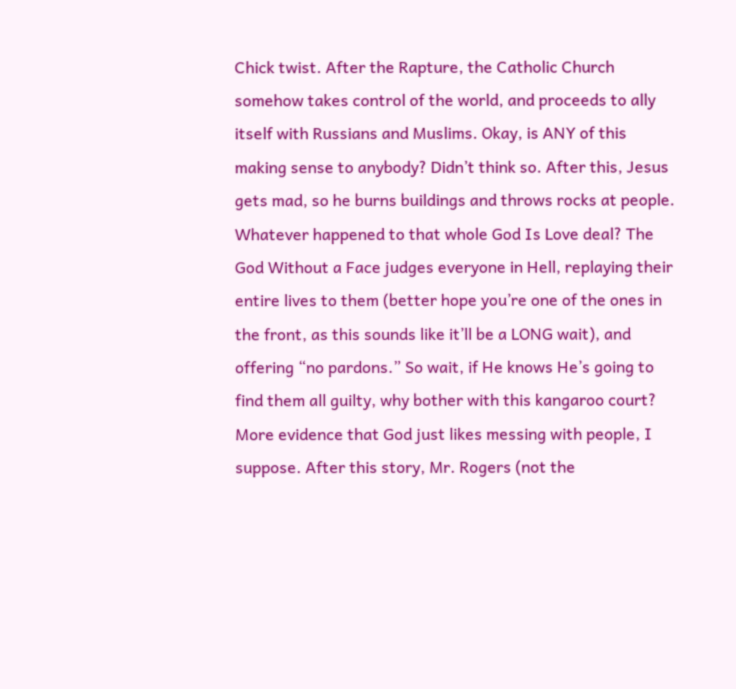Chick twist. After the Rapture, the Catholic Church somehow takes control of the world, and proceeds to ally itself with Russians and Muslims. Okay, is ANY of this making sense to anybody? Didn’t think so. After this, Jesus gets mad, so he burns buildings and throws rocks at people. Whatever happened to that whole God Is Love deal? The God Without a Face judges everyone in Hell, replaying their entire lives to them (better hope you’re one of the ones in the front, as this sounds like it’ll be a LONG wait), and offering “no pardons.” So wait, if He knows He’s going to find them all guilty, why bother with this kangaroo court? More evidence that God just likes messing with people, I suppose. After this story, Mr. Rogers (not the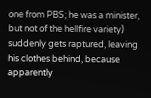one from PBS; he was a minister, but not of the hellfire variety) suddenly gets raptured, leaving his clothes behind, because apparently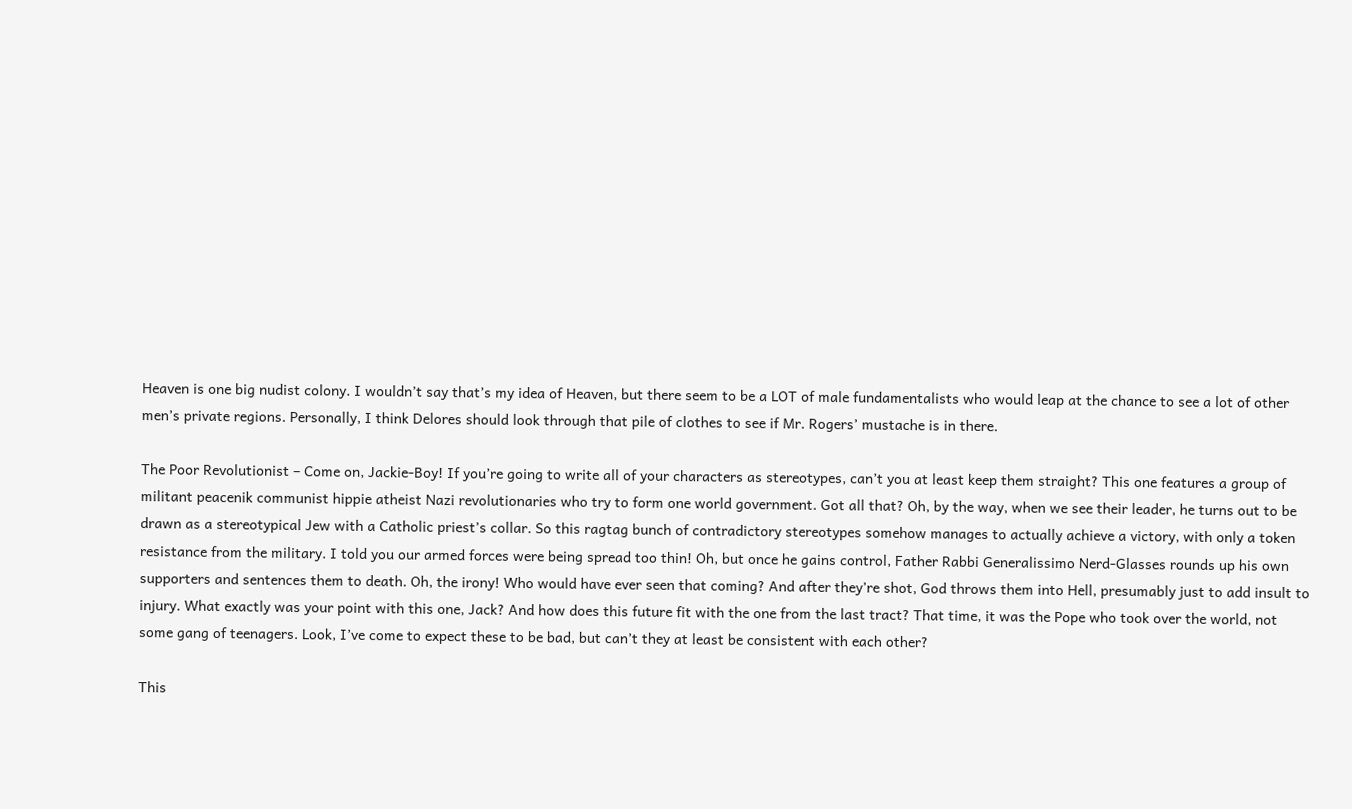Heaven is one big nudist colony. I wouldn’t say that’s my idea of Heaven, but there seem to be a LOT of male fundamentalists who would leap at the chance to see a lot of other men’s private regions. Personally, I think Delores should look through that pile of clothes to see if Mr. Rogers’ mustache is in there.

The Poor Revolutionist – Come on, Jackie-Boy! If you’re going to write all of your characters as stereotypes, can’t you at least keep them straight? This one features a group of militant peacenik communist hippie atheist Nazi revolutionaries who try to form one world government. Got all that? Oh, by the way, when we see their leader, he turns out to be drawn as a stereotypical Jew with a Catholic priest’s collar. So this ragtag bunch of contradictory stereotypes somehow manages to actually achieve a victory, with only a token resistance from the military. I told you our armed forces were being spread too thin! Oh, but once he gains control, Father Rabbi Generalissimo Nerd-Glasses rounds up his own supporters and sentences them to death. Oh, the irony! Who would have ever seen that coming? And after they’re shot, God throws them into Hell, presumably just to add insult to injury. What exactly was your point with this one, Jack? And how does this future fit with the one from the last tract? That time, it was the Pope who took over the world, not some gang of teenagers. Look, I’ve come to expect these to be bad, but can’t they at least be consistent with each other?

This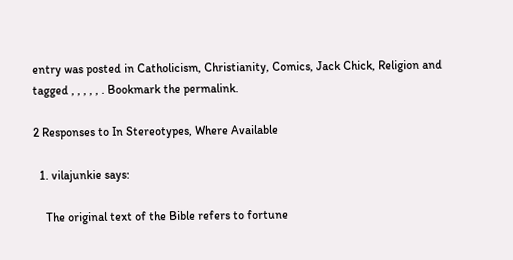entry was posted in Catholicism, Christianity, Comics, Jack Chick, Religion and tagged , , , , , . Bookmark the permalink.

2 Responses to In Stereotypes, Where Available

  1. vilajunkie says:

    The original text of the Bible refers to fortune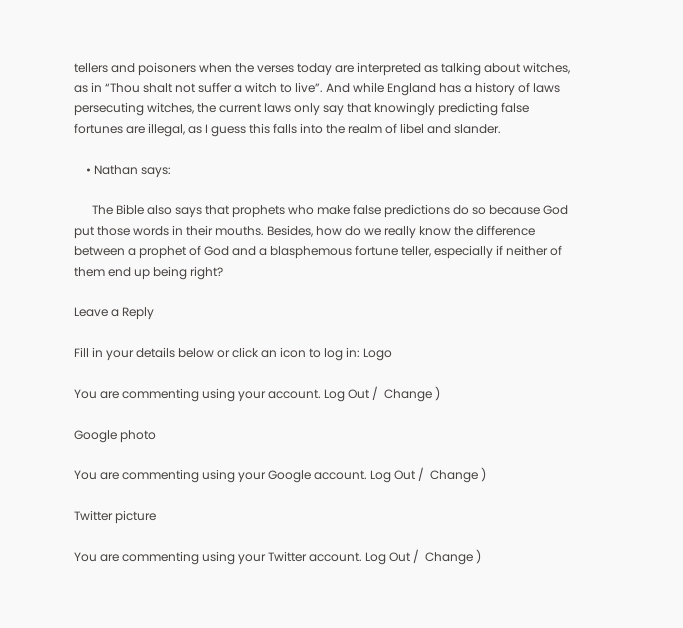tellers and poisoners when the verses today are interpreted as talking about witches, as in “Thou shalt not suffer a witch to live”. And while England has a history of laws persecuting witches, the current laws only say that knowingly predicting false fortunes are illegal, as I guess this falls into the realm of libel and slander.

    • Nathan says:

      The Bible also says that prophets who make false predictions do so because God put those words in their mouths. Besides, how do we really know the difference between a prophet of God and a blasphemous fortune teller, especially if neither of them end up being right?

Leave a Reply

Fill in your details below or click an icon to log in: Logo

You are commenting using your account. Log Out /  Change )

Google photo

You are commenting using your Google account. Log Out /  Change )

Twitter picture

You are commenting using your Twitter account. Log Out /  Change )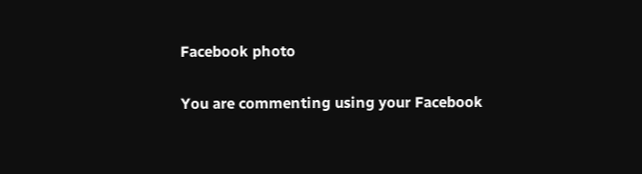Facebook photo

You are commenting using your Facebook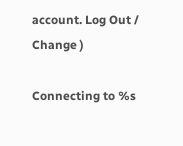account. Log Out /  Change )

Connecting to %s